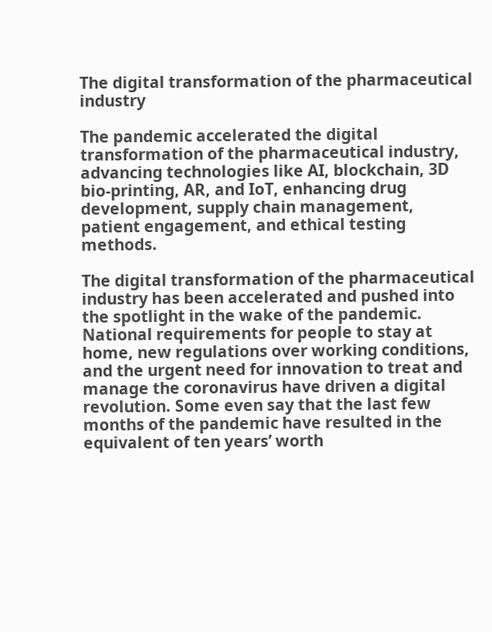The digital transformation of the pharmaceutical industry

The pandemic accelerated the digital transformation of the pharmaceutical industry, advancing technologies like AI, blockchain, 3D bio-printing, AR, and IoT, enhancing drug development, supply chain management, patient engagement, and ethical testing methods.

The digital transformation of the pharmaceutical industry has been accelerated and pushed into the spotlight in the wake of the pandemic. National requirements for people to stay at home, new regulations over working conditions, and the urgent need for innovation to treat and manage the coronavirus have driven a digital revolution. Some even say that the last few months of the pandemic have resulted in the equivalent of ten years’ worth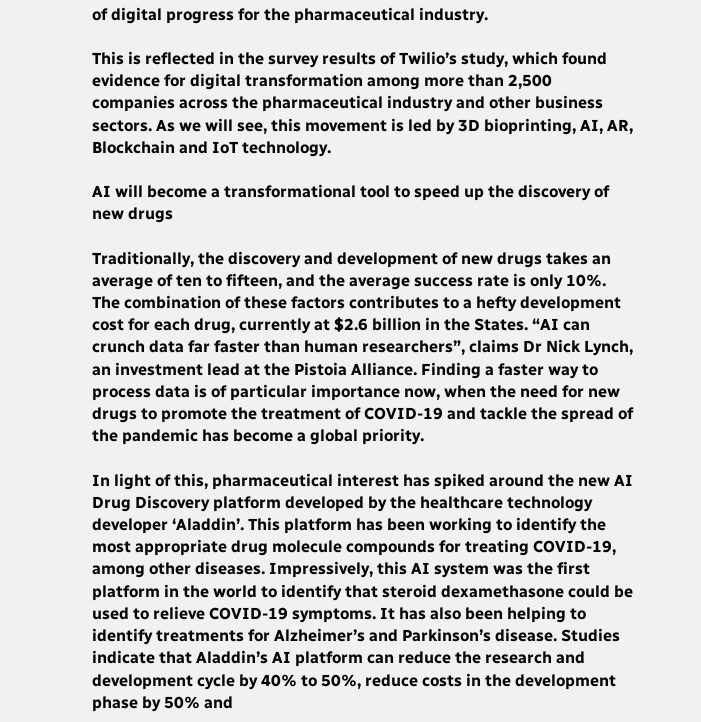of digital progress for the pharmaceutical industry.

This is reflected in the survey results of Twilio’s study, which found evidence for digital transformation among more than 2,500 companies across the pharmaceutical industry and other business sectors. As we will see, this movement is led by 3D bioprinting, AI, AR, Blockchain and IoT technology.

AI will become a transformational tool to speed up the discovery of new drugs

Traditionally, the discovery and development of new drugs takes an average of ten to fifteen, and the average success rate is only 10%. The combination of these factors contributes to a hefty development cost for each drug, currently at $2.6 billion in the States. “AI can crunch data far faster than human researchers”, claims Dr Nick Lynch, an investment lead at the Pistoia Alliance. Finding a faster way to process data is of particular importance now, when the need for new drugs to promote the treatment of COVID-19 and tackle the spread of the pandemic has become a global priority.

In light of this, pharmaceutical interest has spiked around the new AI Drug Discovery platform developed by the healthcare technology developer ‘Aladdin’. This platform has been working to identify the most appropriate drug molecule compounds for treating COVID-19, among other diseases. Impressively, this AI system was the first platform in the world to identify that steroid dexamethasone could be used to relieve COVID-19 symptoms. It has also been helping to identify treatments for Alzheimer’s and Parkinson’s disease. Studies indicate that Aladdin’s AI platform can reduce the research and development cycle by 40% to 50%, reduce costs in the development phase by 50% and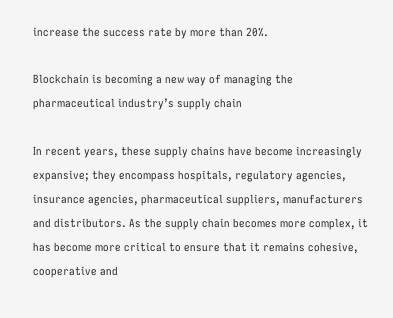increase the success rate by more than 20%.

Blockchain is becoming a new way of managing the pharmaceutical industry’s supply chain

In recent years, these supply chains have become increasingly expansive; they encompass hospitals, regulatory agencies, insurance agencies, pharmaceutical suppliers, manufacturers and distributors. As the supply chain becomes more complex, it has become more critical to ensure that it remains cohesive, cooperative and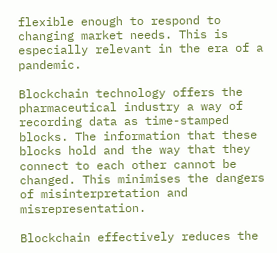flexible enough to respond to changing market needs. This is especially relevant in the era of a pandemic.

Blockchain technology offers the pharmaceutical industry a way of recording data as time-stamped blocks. The information that these blocks hold and the way that they connect to each other cannot be changed. This minimises the dangers of misinterpretation and misrepresentation.

Blockchain effectively reduces the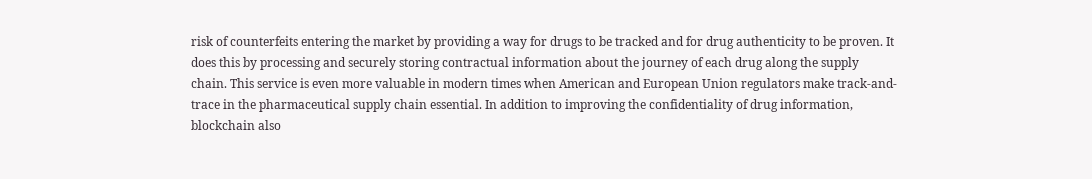risk of counterfeits entering the market by providing a way for drugs to be tracked and for drug authenticity to be proven. It does this by processing and securely storing contractual information about the journey of each drug along the supply chain. This service is even more valuable in modern times when American and European Union regulators make track-and-trace in the pharmaceutical supply chain essential. In addition to improving the confidentiality of drug information, blockchain also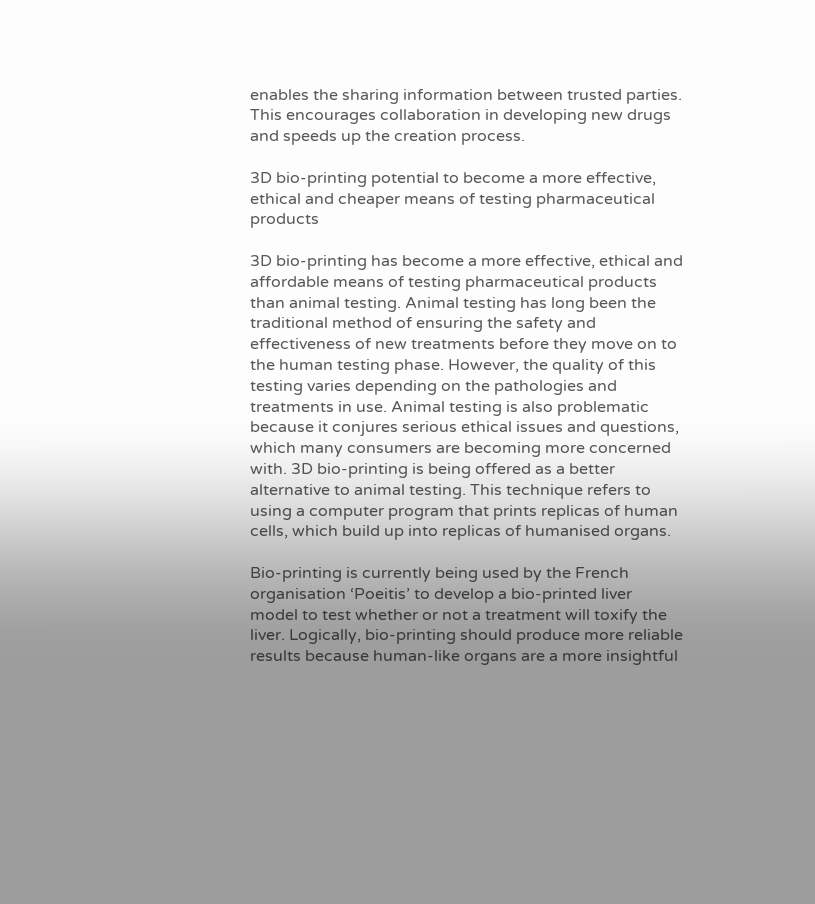enables the sharing information between trusted parties. This encourages collaboration in developing new drugs and speeds up the creation process.

3D bio-printing potential to become a more effective, ethical and cheaper means of testing pharmaceutical products

3D bio-printing has become a more effective, ethical and affordable means of testing pharmaceutical products than animal testing. Animal testing has long been the traditional method of ensuring the safety and effectiveness of new treatments before they move on to the human testing phase. However, the quality of this testing varies depending on the pathologies and treatments in use. Animal testing is also problematic because it conjures serious ethical issues and questions, which many consumers are becoming more concerned with. 3D bio-printing is being offered as a better alternative to animal testing. This technique refers to using a computer program that prints replicas of human cells, which build up into replicas of humanised organs.

Bio-printing is currently being used by the French organisation ‘Poeitis’ to develop a bio-printed liver model to test whether or not a treatment will toxify the liver. Logically, bio-printing should produce more reliable results because human-like organs are a more insightful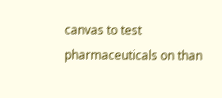canvas to test pharmaceuticals on than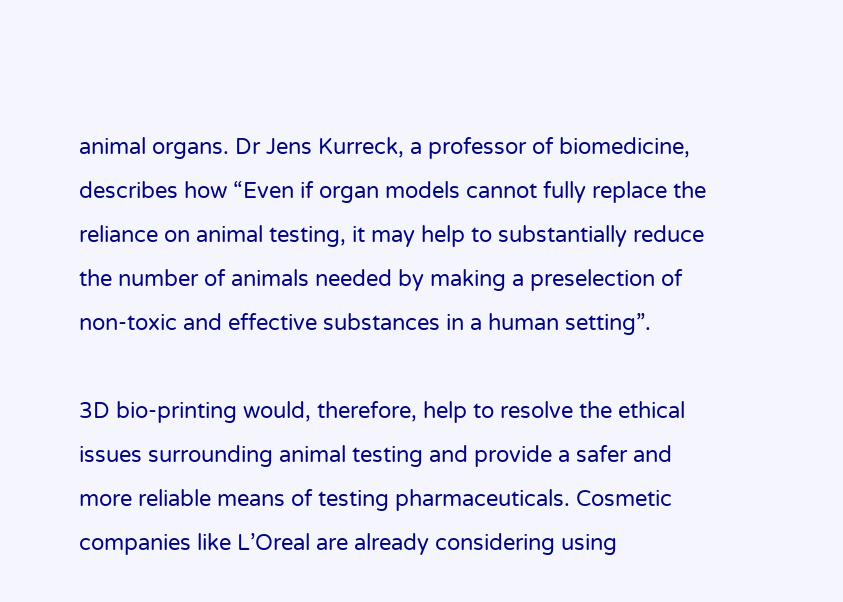animal organs. Dr Jens Kurreck, a professor of biomedicine, describes how “Even if organ models cannot fully replace the reliance on animal testing, it may help to substantially reduce the number of animals needed by making a preselection of non-toxic and effective substances in a human setting”.

3D bio-printing would, therefore, help to resolve the ethical issues surrounding animal testing and provide a safer and more reliable means of testing pharmaceuticals. Cosmetic companies like L’Oreal are already considering using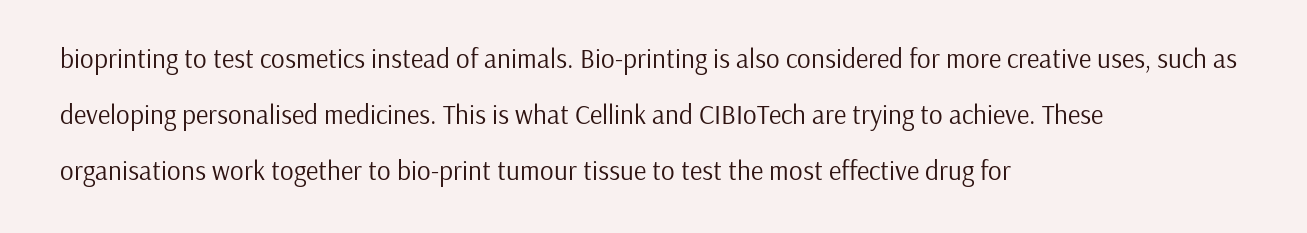bioprinting to test cosmetics instead of animals. Bio-printing is also considered for more creative uses, such as developing personalised medicines. This is what Cellink and CIBIoTech are trying to achieve. These organisations work together to bio-print tumour tissue to test the most effective drug for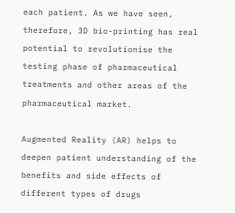each patient. As we have seen, therefore, 3D bio-printing has real potential to revolutionise the testing phase of pharmaceutical treatments and other areas of the pharmaceutical market.

Augmented Reality (AR) helps to deepen patient understanding of the benefits and side effects of different types of drugs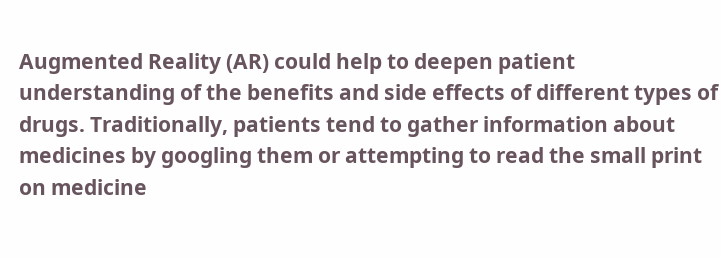Augmented Reality (AR) could help to deepen patient understanding of the benefits and side effects of different types of drugs. Traditionally, patients tend to gather information about medicines by googling them or attempting to read the small print on medicine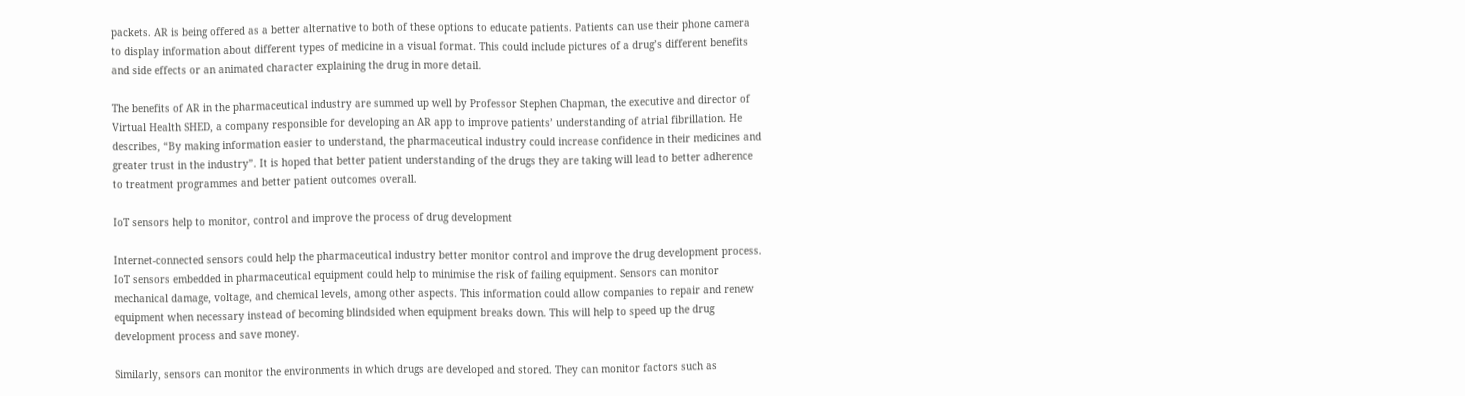packets. AR is being offered as a better alternative to both of these options to educate patients. Patients can use their phone camera to display information about different types of medicine in a visual format. This could include pictures of a drug’s different benefits and side effects or an animated character explaining the drug in more detail.

The benefits of AR in the pharmaceutical industry are summed up well by Professor Stephen Chapman, the executive and director of Virtual Health SHED, a company responsible for developing an AR app to improve patients’ understanding of atrial fibrillation. He describes, “By making information easier to understand, the pharmaceutical industry could increase confidence in their medicines and greater trust in the industry”. It is hoped that better patient understanding of the drugs they are taking will lead to better adherence to treatment programmes and better patient outcomes overall.

IoT sensors help to monitor, control and improve the process of drug development

Internet-connected sensors could help the pharmaceutical industry better monitor control and improve the drug development process. IoT sensors embedded in pharmaceutical equipment could help to minimise the risk of failing equipment. Sensors can monitor mechanical damage, voltage, and chemical levels, among other aspects. This information could allow companies to repair and renew equipment when necessary instead of becoming blindsided when equipment breaks down. This will help to speed up the drug development process and save money.

Similarly, sensors can monitor the environments in which drugs are developed and stored. They can monitor factors such as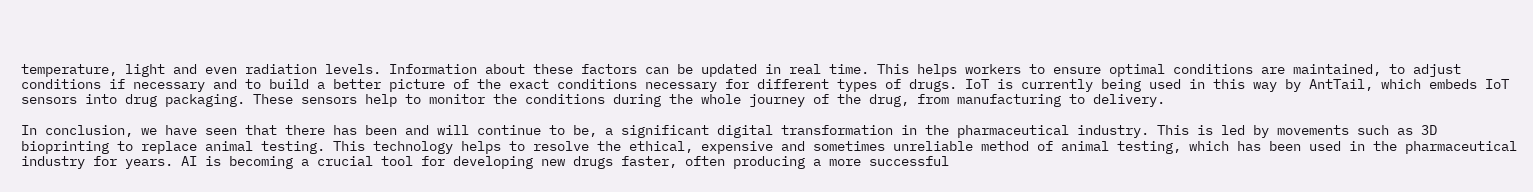temperature, light and even radiation levels. Information about these factors can be updated in real time. This helps workers to ensure optimal conditions are maintained, to adjust conditions if necessary and to build a better picture of the exact conditions necessary for different types of drugs. IoT is currently being used in this way by AntTail, which embeds IoT sensors into drug packaging. These sensors help to monitor the conditions during the whole journey of the drug, from manufacturing to delivery.

In conclusion, we have seen that there has been and will continue to be, a significant digital transformation in the pharmaceutical industry. This is led by movements such as 3D bioprinting to replace animal testing. This technology helps to resolve the ethical, expensive and sometimes unreliable method of animal testing, which has been used in the pharmaceutical industry for years. AI is becoming a crucial tool for developing new drugs faster, often producing a more successful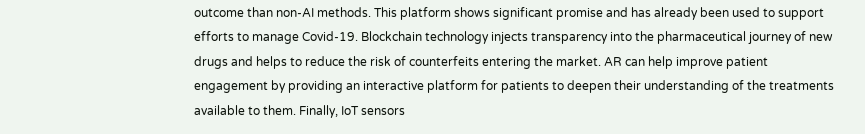outcome than non-AI methods. This platform shows significant promise and has already been used to support efforts to manage Covid-19. Blockchain technology injects transparency into the pharmaceutical journey of new drugs and helps to reduce the risk of counterfeits entering the market. AR can help improve patient engagement by providing an interactive platform for patients to deepen their understanding of the treatments available to them. Finally, IoT sensors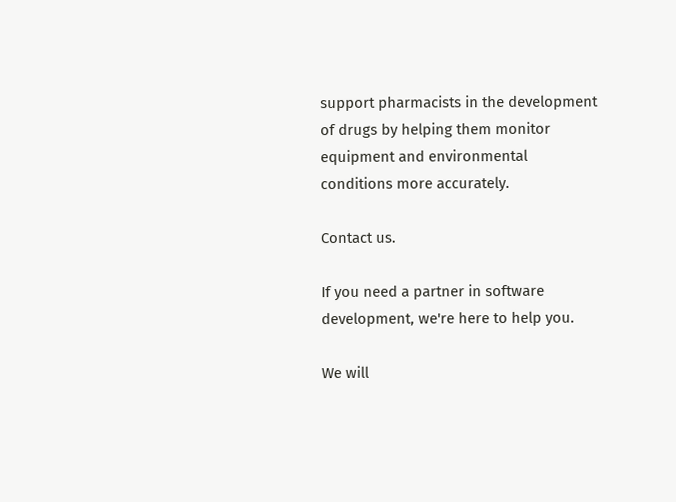support pharmacists in the development of drugs by helping them monitor equipment and environmental conditions more accurately.

Contact us.

If you need a partner in software development, we're here to help you.

We will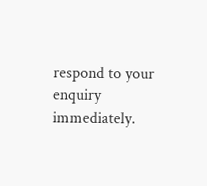respond to your enquiry immediately.